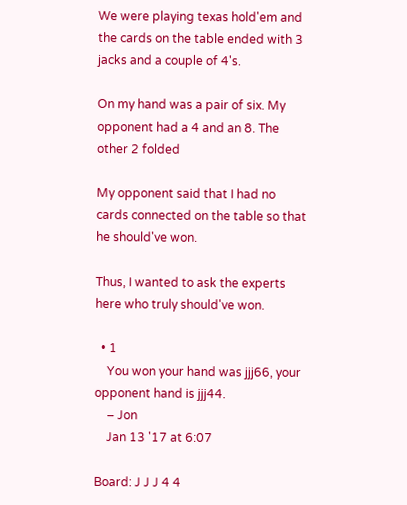We were playing texas hold'em and the cards on the table ended with 3 jacks and a couple of 4's.

On my hand was a pair of six. My opponent had a 4 and an 8. The other 2 folded

My opponent said that I had no cards connected on the table so that he should've won.

Thus, I wanted to ask the experts here who truly should've won.

  • 1
    You won your hand was jjj66, your opponent hand is jjj44.
    – Jon
    Jan 13 '17 at 6:07

Board: J J J 4 4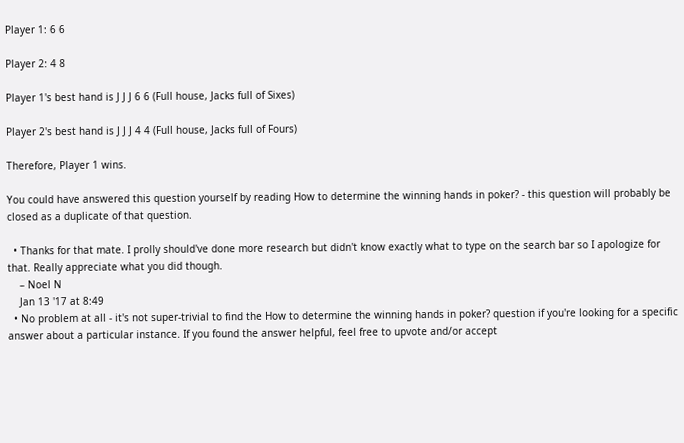Player 1: 6 6

Player 2: 4 8

Player 1's best hand is J J J 6 6 (Full house, Jacks full of Sixes)

Player 2's best hand is J J J 4 4 (Full house, Jacks full of Fours)

Therefore, Player 1 wins.

You could have answered this question yourself by reading How to determine the winning hands in poker? - this question will probably be closed as a duplicate of that question.

  • Thanks for that mate. I prolly should've done more research but didn't know exactly what to type on the search bar so I apologize for that. Really appreciate what you did though.
    – Noel N
    Jan 13 '17 at 8:49
  • No problem at all - it's not super-trivial to find the How to determine the winning hands in poker? question if you're looking for a specific answer about a particular instance. If you found the answer helpful, feel free to upvote and/or accept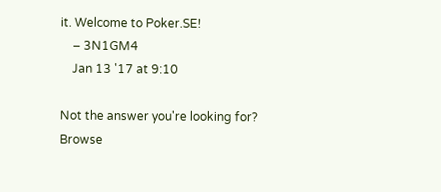it. Welcome to Poker.SE!
    – 3N1GM4
    Jan 13 '17 at 9:10

Not the answer you're looking for? Browse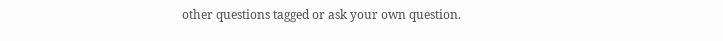other questions tagged or ask your own question.